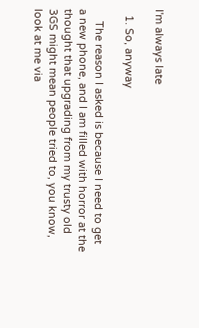I'm always late

  1. So, anyway

    The reason I asked is because I need to get a new phone, and I am filled with horror at the thought that upgrading from my trusty old 3GS might mean people tried to, you know, look at me via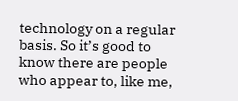technology on a regular basis. So it’s good to know there are people who appear to, like me,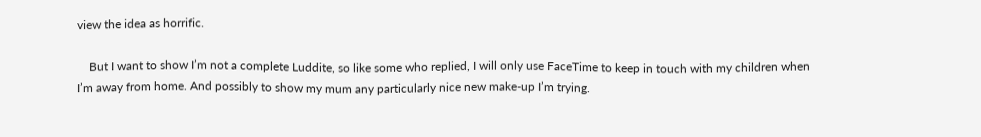view the idea as horrific.

    But I want to show I’m not a complete Luddite, so like some who replied, I will only use FaceTime to keep in touch with my children when I’m away from home. And possibly to show my mum any particularly nice new make-up I’m trying.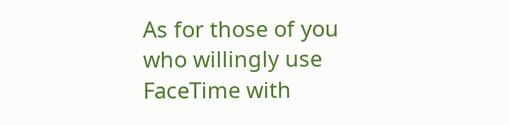As for those of you who willingly use FaceTime with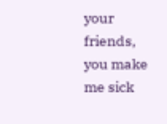your friends, you make me sick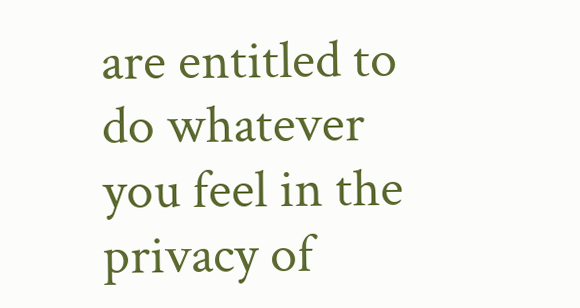are entitled to do whatever you feel in the privacy of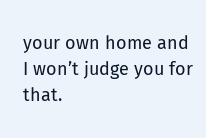your own home and I won’t judge you for that.